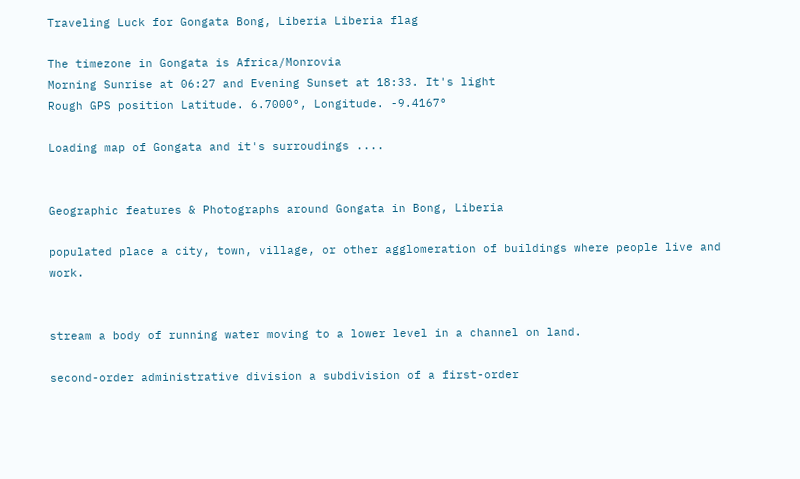Traveling Luck for Gongata Bong, Liberia Liberia flag

The timezone in Gongata is Africa/Monrovia
Morning Sunrise at 06:27 and Evening Sunset at 18:33. It's light
Rough GPS position Latitude. 6.7000°, Longitude. -9.4167°

Loading map of Gongata and it's surroudings ....


Geographic features & Photographs around Gongata in Bong, Liberia

populated place a city, town, village, or other agglomeration of buildings where people live and work.


stream a body of running water moving to a lower level in a channel on land.

second-order administrative division a subdivision of a first-order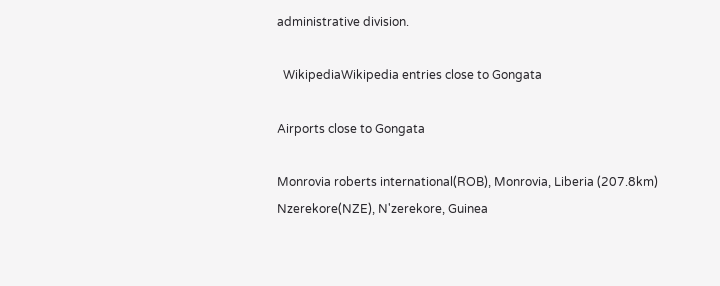administrative division.

  WikipediaWikipedia entries close to Gongata

Airports close to Gongata

Monrovia roberts international(ROB), Monrovia, Liberia (207.8km)
Nzerekore(NZE), N'zerekore, Guinea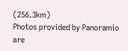(256.3km)
Photos provided by Panoramio are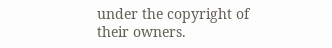under the copyright of their owners.